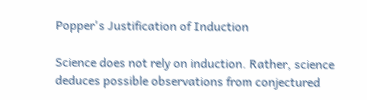Popper's Justification of Induction

Science does not rely on induction. Rather, science deduces possible observations from conjectured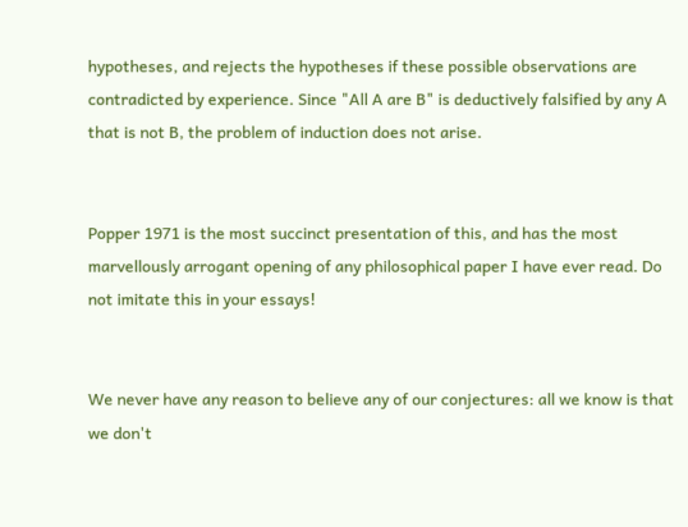hypotheses, and rejects the hypotheses if these possible observations are contradicted by experience. Since "All A are B" is deductively falsified by any A that is not B, the problem of induction does not arise.


Popper 1971 is the most succinct presentation of this, and has the most marvellously arrogant opening of any philosophical paper I have ever read. Do not imitate this in your essays!


We never have any reason to believe any of our conjectures: all we know is that we don't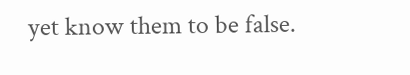yet know them to be false.